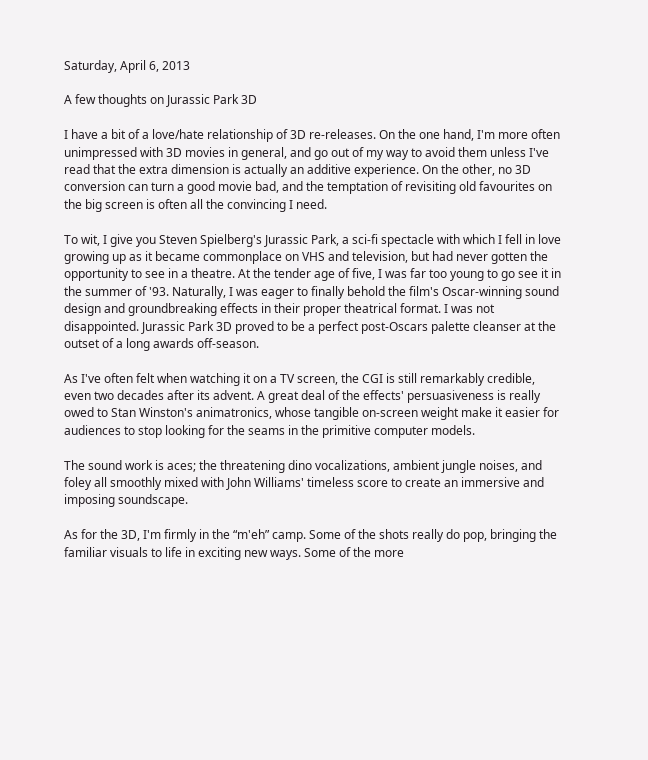Saturday, April 6, 2013

A few thoughts on Jurassic Park 3D

I have a bit of a love/hate relationship of 3D re-releases. On the one hand, I'm more often unimpressed with 3D movies in general, and go out of my way to avoid them unless I've read that the extra dimension is actually an additive experience. On the other, no 3D conversion can turn a good movie bad, and the temptation of revisiting old favourites on the big screen is often all the convincing I need.

To wit, I give you Steven Spielberg's Jurassic Park, a sci-fi spectacle with which I fell in love growing up as it became commonplace on VHS and television, but had never gotten the opportunity to see in a theatre. At the tender age of five, I was far too young to go see it in the summer of '93. Naturally, I was eager to finally behold the film's Oscar-winning sound design and groundbreaking effects in their proper theatrical format. I was not disappointed. Jurassic Park 3D proved to be a perfect post-Oscars palette cleanser at the outset of a long awards off-season.

As I've often felt when watching it on a TV screen, the CGI is still remarkably credible, even two decades after its advent. A great deal of the effects' persuasiveness is really owed to Stan Winston's animatronics, whose tangible on-screen weight make it easier for audiences to stop looking for the seams in the primitive computer models.

The sound work is aces; the threatening dino vocalizations, ambient jungle noises, and foley all smoothly mixed with John Williams' timeless score to create an immersive and imposing soundscape.

As for the 3D, I'm firmly in the “m'eh” camp. Some of the shots really do pop, bringing the familiar visuals to life in exciting new ways. Some of the more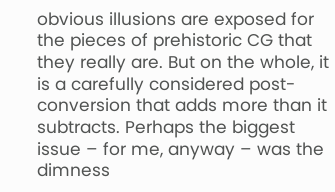obvious illusions are exposed for the pieces of prehistoric CG that they really are. But on the whole, it is a carefully considered post-conversion that adds more than it subtracts. Perhaps the biggest issue – for me, anyway – was the dimness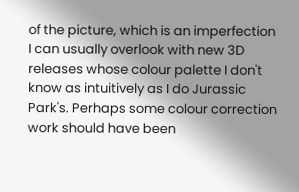of the picture, which is an imperfection I can usually overlook with new 3D releases whose colour palette I don't know as intuitively as I do Jurassic Park's. Perhaps some colour correction work should have been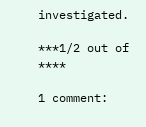investigated.

***1/2 out of ****

1 comment: